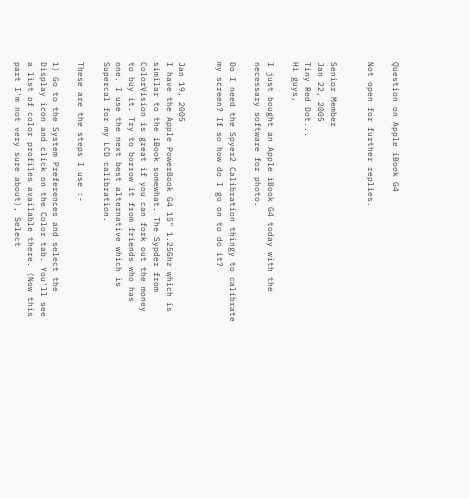Question on Apple iBook G4

Not open for further replies.


Senior Member
Jan 22, 2005
Tiny Red Dot...
Hi guys,

I just bought an Apple iBook G4 today with the necessary software for photo.

Do I need the Spyer2 Calibration thingy to calibrate my screen? If so how do I go on to do it?


Jan 19, 2005
I have the Apple PowerBook G4 15" 1.25Ghz which is similar to the iBook somewhat. The Sypder from ColorVision is great if you can fork out the money to buy it. Try to borrow it from friends who has one. I use the next best alternative which is Supercal for my LCD calibration.

These are the steps I use :-

1) Go to the System Preferences and select the Display icon and click on the Color tab. You'll see a list of color profiles available there. (Now this part I'm not very sure about), Select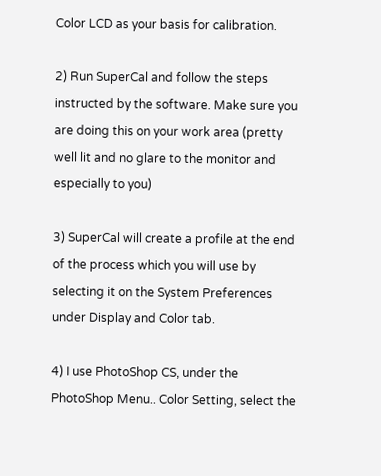Color LCD as your basis for calibration.

2) Run SuperCal and follow the steps instructed by the software. Make sure you are doing this on your work area (pretty well lit and no glare to the monitor and especially to you)

3) SuperCal will create a profile at the end of the process which you will use by selecting it on the System Preferences under Display and Color tab.

4) I use PhotoShop CS, under the PhotoShop Menu.. Color Setting, select the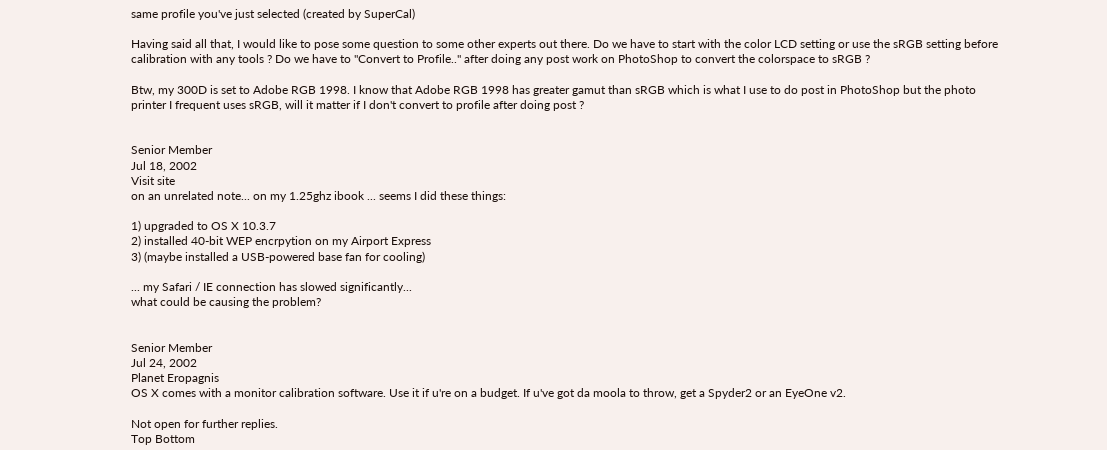same profile you've just selected (created by SuperCal)

Having said all that, I would like to pose some question to some other experts out there. Do we have to start with the color LCD setting or use the sRGB setting before calibration with any tools ? Do we have to "Convert to Profile.." after doing any post work on PhotoShop to convert the colorspace to sRGB ?

Btw, my 300D is set to Adobe RGB 1998. I know that Adobe RGB 1998 has greater gamut than sRGB which is what I use to do post in PhotoShop but the photo printer I frequent uses sRGB, will it matter if I don't convert to profile after doing post ?


Senior Member
Jul 18, 2002
Visit site
on an unrelated note... on my 1.25ghz ibook ... seems I did these things:

1) upgraded to OS X 10.3.7
2) installed 40-bit WEP encrpytion on my Airport Express
3) (maybe installed a USB-powered base fan for cooling)

... my Safari / IE connection has slowed significantly...
what could be causing the problem?


Senior Member
Jul 24, 2002
Planet Eropagnis
OS X comes with a monitor calibration software. Use it if u're on a budget. If u've got da moola to throw, get a Spyder2 or an EyeOne v2.

Not open for further replies.
Top Bottom